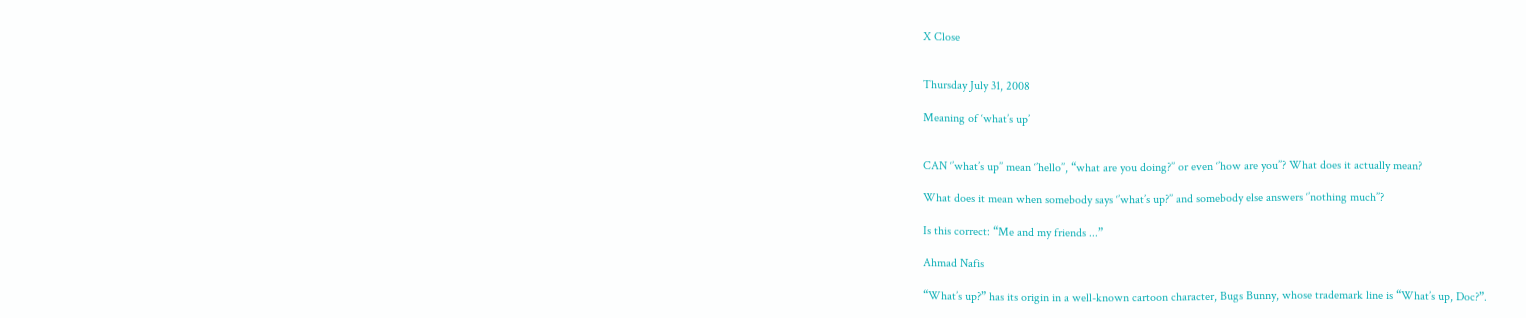X Close


Thursday July 31, 2008

Meaning of ‘what’s up’


CAN ‘’what’s up’’ mean ‘’hello’’, “what are you doing?’’ or even ‘’how are you’’? What does it actually mean?

What does it mean when somebody says ‘’what’s up?’’ and somebody else answers ‘’nothing much’’?

Is this correct: “Me and my friends ...”

Ahmad Nafis

“What’s up?” has its origin in a well-known cartoon character, Bugs Bunny, whose trademark line is “What’s up, Doc?”.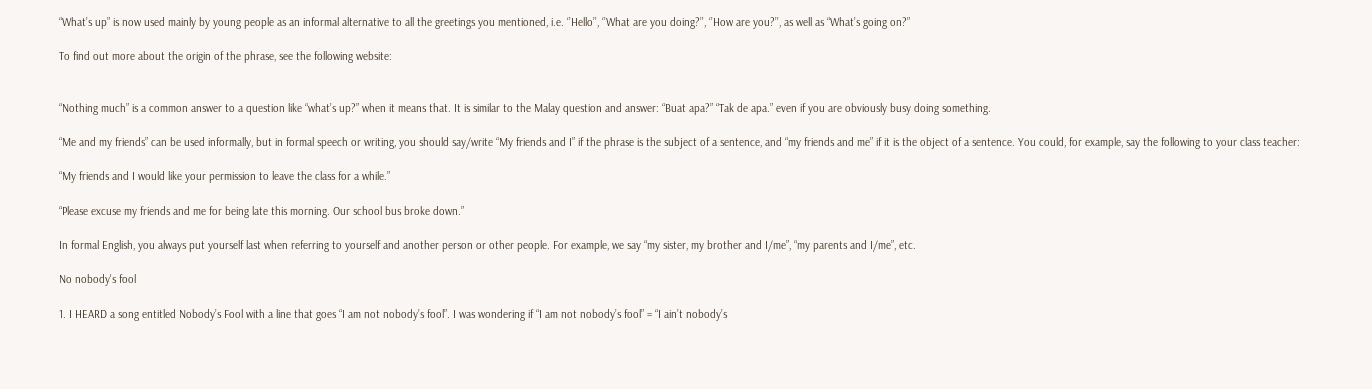“What’s up” is now used mainly by young people as an informal alternative to all the greetings you mentioned, i.e. ‘’Hello’’, ‘’What are you doing?’’, ‘’How are you?’’, as well as “What’s going on?”

To find out more about the origin of the phrase, see the following website:


“Nothing much” is a common answer to a question like “what’s up?” when it means that. It is similar to the Malay question and answer: “Buat apa?” “Tak de apa.” even if you are obviously busy doing something.

“Me and my friends” can be used informally, but in formal speech or writing, you should say/write “My friends and I” if the phrase is the subject of a sentence, and “my friends and me” if it is the object of a sentence. You could, for example, say the following to your class teacher:

“My friends and I would like your permission to leave the class for a while.”

“Please excuse my friends and me for being late this morning. Our school bus broke down.”

In formal English, you always put yourself last when referring to yourself and another person or other people. For example, we say “my sister, my brother and I/me”, “my parents and I/me”, etc.

No nobody's fool

1. I HEARD a song entitled Nobody’s Fool with a line that goes “I am not nobody’s fool”. I was wondering if “I am not nobody’s fool” = “I ain’t nobody’s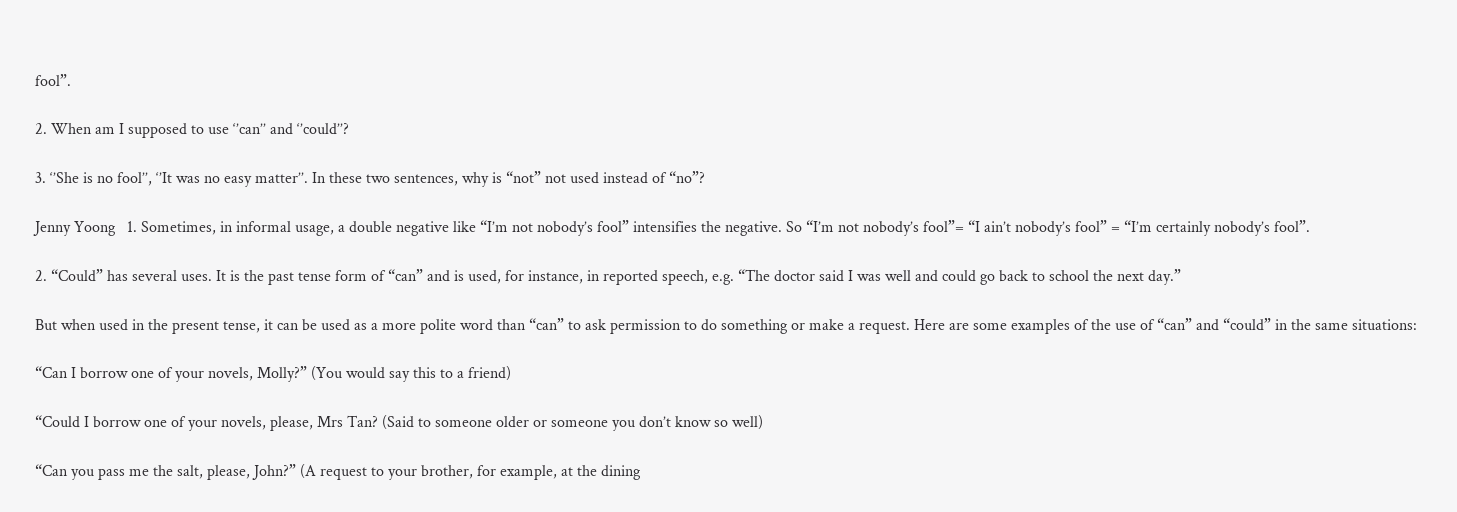fool”.

2. When am I supposed to use ‘’can’’ and ‘’could’’?

3. ‘’She is no fool’’, ‘’It was no easy matter’’. In these two sentences, why is “not” not used instead of “no”?

Jenny Yoong   1. Sometimes, in informal usage, a double negative like “I’m not nobody’s fool” intensifies the negative. So “I’m not nobody’s fool”= “I ain’t nobody’s fool” = “I’m certainly nobody’s fool”.

2. “Could” has several uses. It is the past tense form of “can” and is used, for instance, in reported speech, e.g. “The doctor said I was well and could go back to school the next day.”

But when used in the present tense, it can be used as a more polite word than “can” to ask permission to do something or make a request. Here are some examples of the use of “can” and “could” in the same situations:

“Can I borrow one of your novels, Molly?” (You would say this to a friend)

“Could I borrow one of your novels, please, Mrs Tan? (Said to someone older or someone you don’t know so well)

“Can you pass me the salt, please, John?” (A request to your brother, for example, at the dining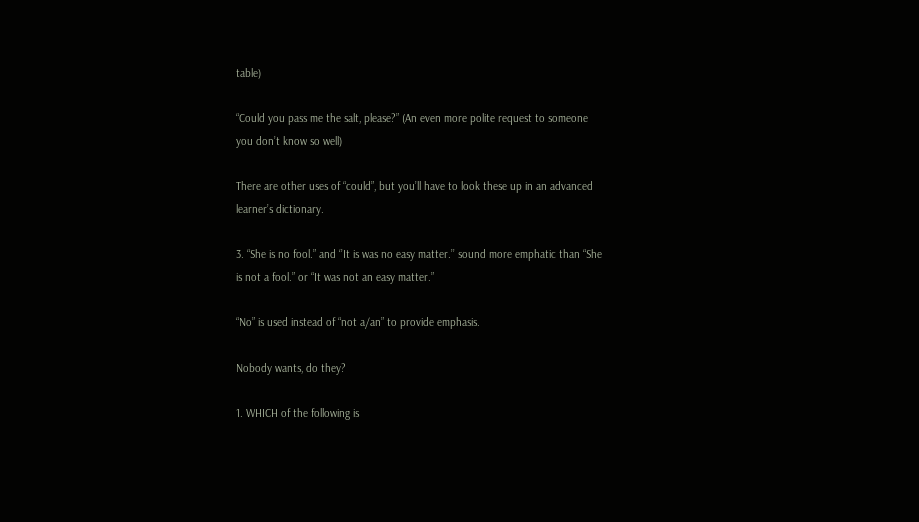table)

“Could you pass me the salt, please?” (An even more polite request to someone you don’t know so well)

There are other uses of “could”, but you’ll have to look these up in an advanced learner’s dictionary.

3. “She is no fool.” and ‘’It is was no easy matter.’’ sound more emphatic than “She is not a fool.” or “It was not an easy matter.”

“No” is used instead of “not a/an” to provide emphasis.

Nobody wants, do they?

1. WHICH of the following is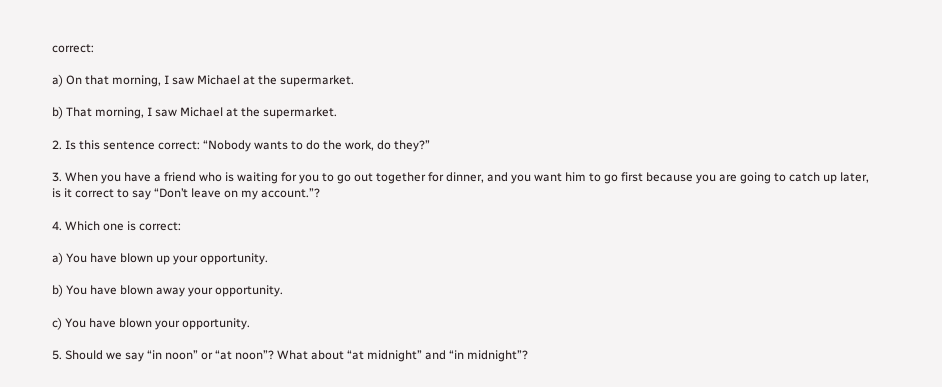correct:

a) On that morning, I saw Michael at the supermarket.

b) That morning, I saw Michael at the supermarket.

2. Is this sentence correct: “Nobody wants to do the work, do they?”

3. When you have a friend who is waiting for you to go out together for dinner, and you want him to go first because you are going to catch up later, is it correct to say “Don’t leave on my account.”?

4. Which one is correct:

a) You have blown up your opportunity.

b) You have blown away your opportunity.

c) You have blown your opportunity.

5. Should we say “in noon” or “at noon”? What about “at midnight” and “in midnight”?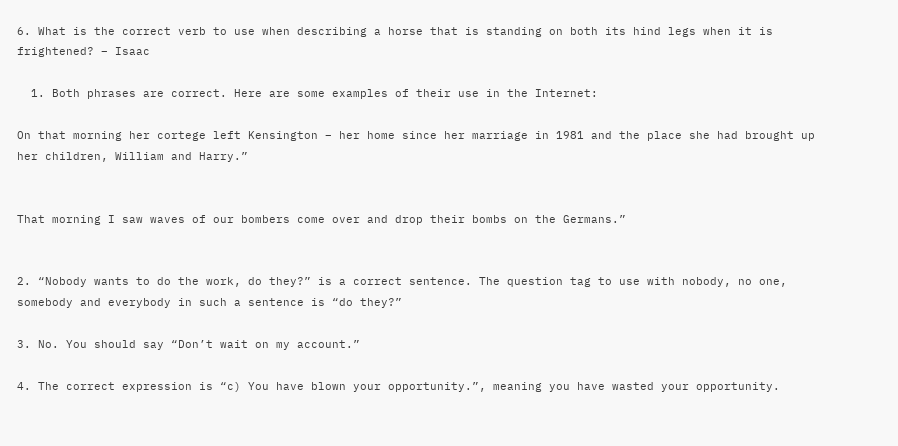6. What is the correct verb to use when describing a horse that is standing on both its hind legs when it is frightened? – Isaac

  1. Both phrases are correct. Here are some examples of their use in the Internet:

On that morning her cortege left Kensington – her home since her marriage in 1981 and the place she had brought up her children, William and Harry.”


That morning I saw waves of our bombers come over and drop their bombs on the Germans.”


2. “Nobody wants to do the work, do they?” is a correct sentence. The question tag to use with nobody, no one, somebody and everybody in such a sentence is “do they?”

3. No. You should say “Don’t wait on my account.”

4. The correct expression is “c) You have blown your opportunity.”, meaning you have wasted your opportunity.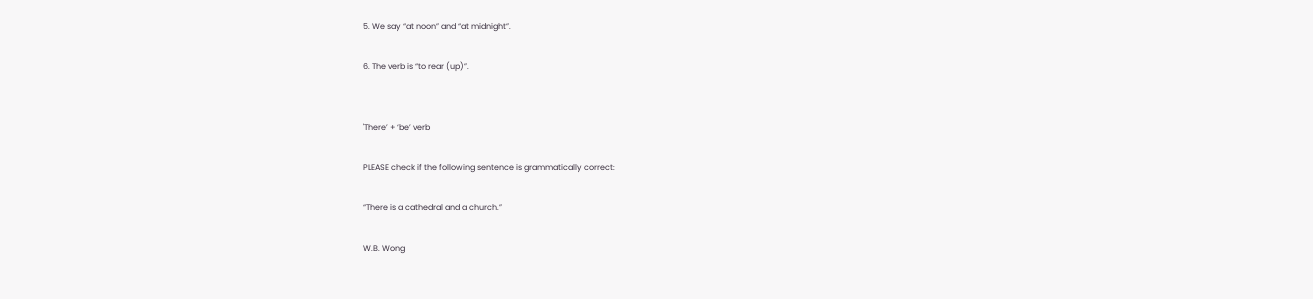5. We say “at noon” and “at midnight”.

6. The verb is “to rear (up)”.


'There’ + ‘be’ verb

PLEASE check if the following sentence is grammatically correct:

“There is a cathedral and a church.”

W.B. Wong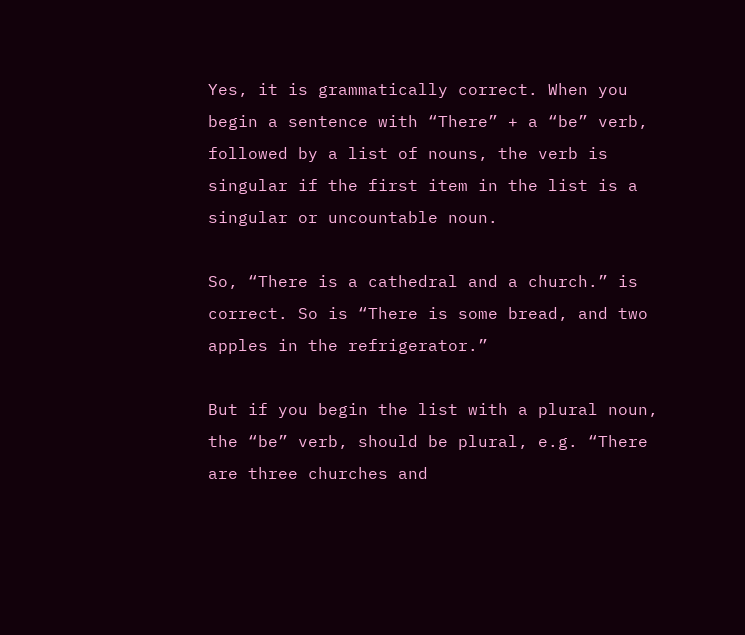Yes, it is grammatically correct. When you begin a sentence with “There” + a “be” verb, followed by a list of nouns, the verb is singular if the first item in the list is a singular or uncountable noun.

So, “There is a cathedral and a church.” is correct. So is “There is some bread, and two apples in the refrigerator.”

But if you begin the list with a plural noun, the “be” verb, should be plural, e.g. “There are three churches and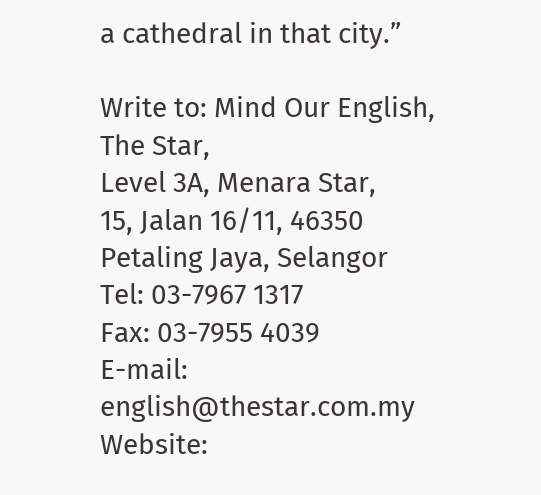a cathedral in that city.”

Write to: Mind Our English, The Star,
Level 3A, Menara Star,
15, Jalan 16/11, 46350 Petaling Jaya, Selangor
Tel: 03-7967 1317
Fax: 03-7955 4039
E-mail: english@thestar.com.my
Website: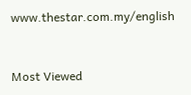www.thestar.com.my/english


Most Viewed